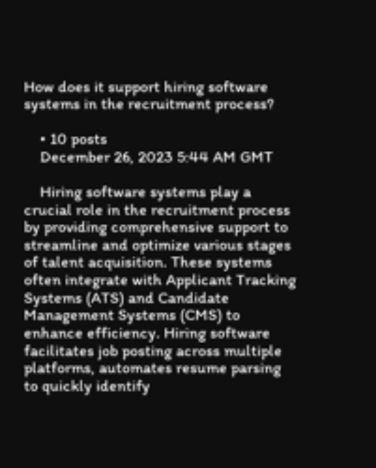How does it support hiring software systems in the recruitment process?

    • 10 posts
    December 26, 2023 5:44 AM GMT

    Hiring software systems play a crucial role in the recruitment process by providing comprehensive support to streamline and optimize various stages of talent acquisition. These systems often integrate with Applicant Tracking Systems (ATS) and Candidate Management Systems (CMS) to enhance efficiency. Hiring software facilitates job posting across multiple platforms, automates resume parsing to quickly identify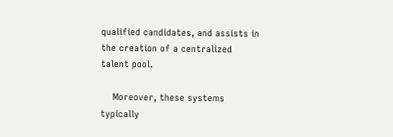qualified candidates, and assists in the creation of a centralized talent pool.

    Moreover, these systems typically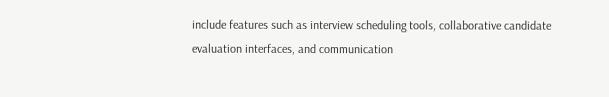include features such as interview scheduling tools, collaborative candidate evaluation interfaces, and communication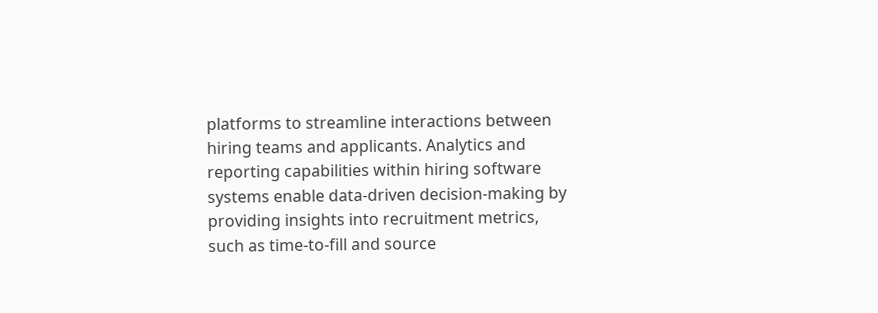platforms to streamline interactions between hiring teams and applicants. Analytics and reporting capabilities within hiring software systems enable data-driven decision-making by providing insights into recruitment metrics, such as time-to-fill and source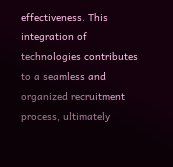effectiveness. This integration of technologies contributes to a seamless and organized recruitment process, ultimately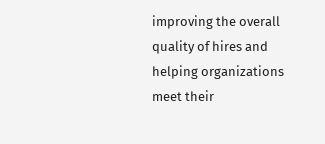improving the overall quality of hires and helping organizations meet their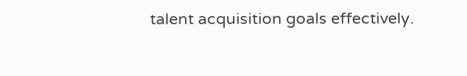talent acquisition goals effectively.